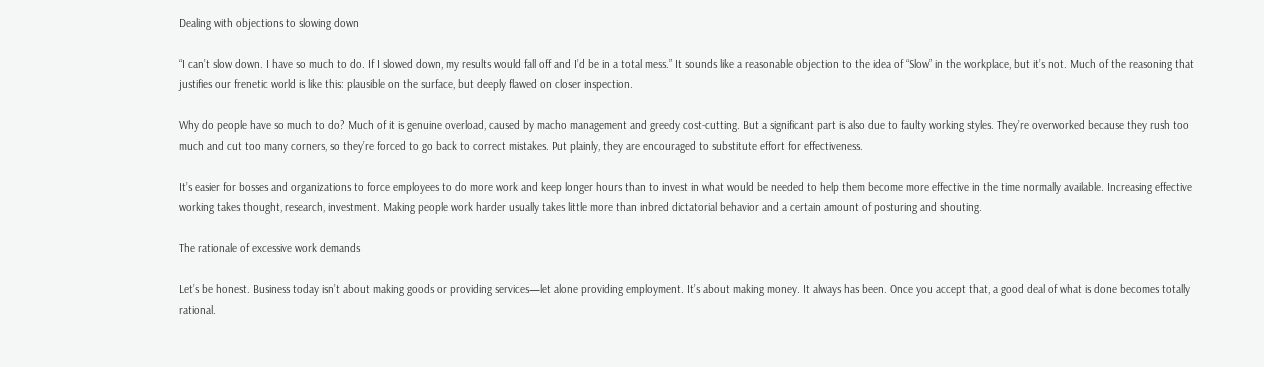Dealing with objections to slowing down

“I can’t slow down. I have so much to do. If I slowed down, my results would fall off and I’d be in a total mess.” It sounds like a reasonable objection to the idea of “Slow” in the workplace, but it’s not. Much of the reasoning that justifies our frenetic world is like this: plausible on the surface, but deeply flawed on closer inspection.

Why do people have so much to do? Much of it is genuine overload, caused by macho management and greedy cost-cutting. But a significant part is also due to faulty working styles. They’re overworked because they rush too much and cut too many corners, so they’re forced to go back to correct mistakes. Put plainly, they are encouraged to substitute effort for effectiveness.

It’s easier for bosses and organizations to force employees to do more work and keep longer hours than to invest in what would be needed to help them become more effective in the time normally available. Increasing effective working takes thought, research, investment. Making people work harder usually takes little more than inbred dictatorial behavior and a certain amount of posturing and shouting.

The rationale of excessive work demands

Let’s be honest. Business today isn’t about making goods or providing services—let alone providing employment. It’s about making money. It always has been. Once you accept that, a good deal of what is done becomes totally rational.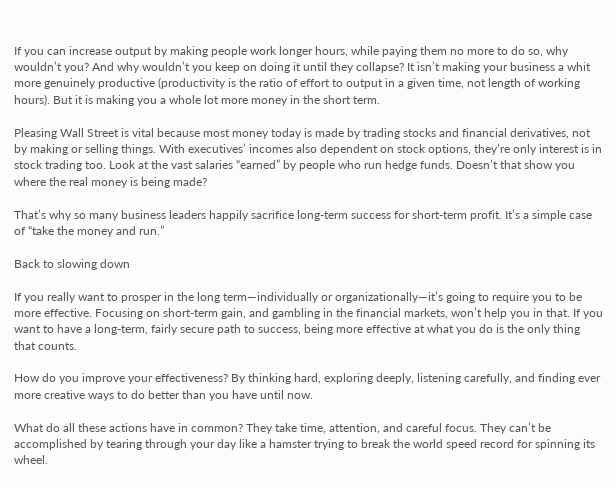If you can increase output by making people work longer hours, while paying them no more to do so, why wouldn’t you? And why wouldn’t you keep on doing it until they collapse? It isn’t making your business a whit more genuinely productive (productivity is the ratio of effort to output in a given time, not length of working hours). But it is making you a whole lot more money in the short term.

Pleasing Wall Street is vital because most money today is made by trading stocks and financial derivatives, not by making or selling things. With executives’ incomes also dependent on stock options, they’re only interest is in stock trading too. Look at the vast salaries “earned” by people who run hedge funds. Doesn’t that show you where the real money is being made?

That’s why so many business leaders happily sacrifice long-term success for short-term profit. It’s a simple case of “take the money and run.”

Back to slowing down

If you really want to prosper in the long term—individually or organizationally—it’s going to require you to be more effective. Focusing on short-term gain, and gambling in the financial markets, won’t help you in that. If you want to have a long-term, fairly secure path to success, being more effective at what you do is the only thing that counts.

How do you improve your effectiveness? By thinking hard, exploring deeply, listening carefully, and finding ever more creative ways to do better than you have until now.

What do all these actions have in common? They take time, attention, and careful focus. They can’t be accomplished by tearing through your day like a hamster trying to break the world speed record for spinning its wheel.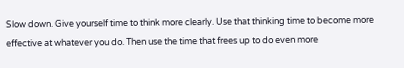Slow down. Give yourself time to think more clearly. Use that thinking time to become more effective at whatever you do. Then use the time that frees up to do even more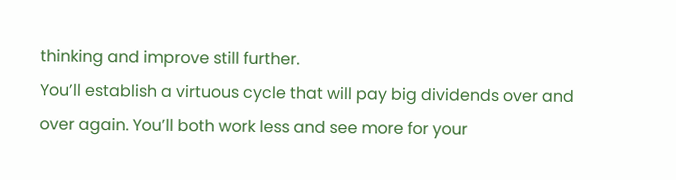thinking and improve still further.
You’ll establish a virtuous cycle that will pay big dividends over and over again. You’ll both work less and see more for your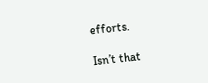efforts.

Isn’t that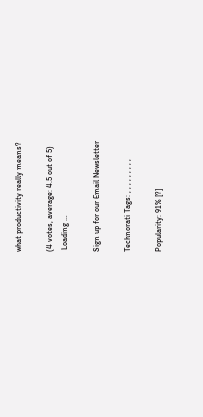what productivity really means?

(4 votes, average: 4.5 out of 5)
 Loading …

Sign up for our Email Newsletter

Technorati Tags: , , , , , , , , ,

Popularity: 91% [?]